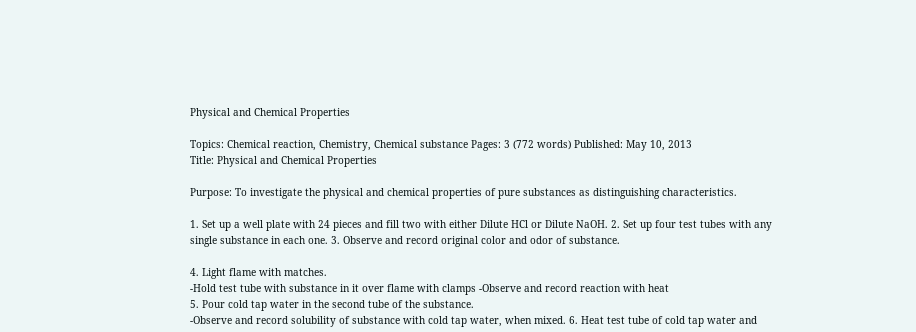Physical and Chemical Properties

Topics: Chemical reaction, Chemistry, Chemical substance Pages: 3 (772 words) Published: May 10, 2013
Title: Physical and Chemical Properties

Purpose: To investigate the physical and chemical properties of pure substances as distinguishing characteristics.

1. Set up a well plate with 24 pieces and fill two with either Dilute HCl or Dilute NaOH. 2. Set up four test tubes with any single substance in each one. 3. Observe and record original color and odor of substance.

4. Light flame with matches.
-Hold test tube with substance in it over flame with clamps -Observe and record reaction with heat
5. Pour cold tap water in the second tube of the substance.
-Observe and record solubility of substance with cold tap water, when mixed. 6. Heat test tube of cold tap water and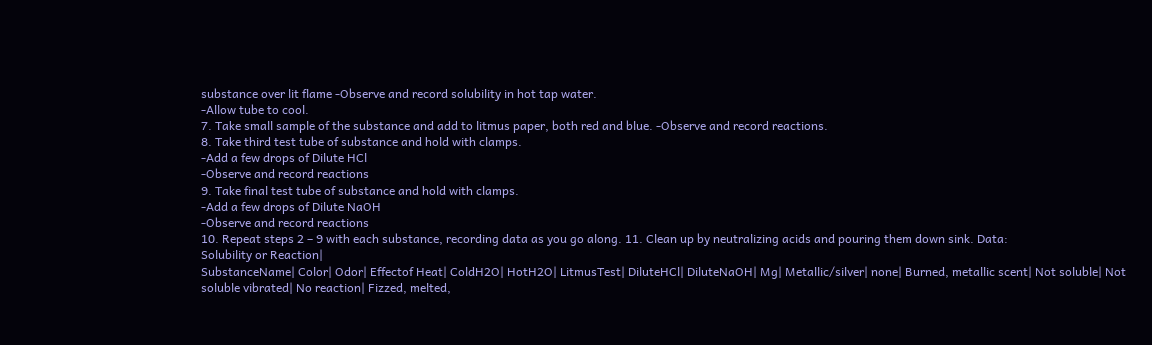substance over lit flame -Observe and record solubility in hot tap water.
-Allow tube to cool.
7. Take small sample of the substance and add to litmus paper, both red and blue. -Observe and record reactions.
8. Take third test tube of substance and hold with clamps.
-Add a few drops of Dilute HCl
-Observe and record reactions
9. Take final test tube of substance and hold with clamps.
-Add a few drops of Dilute NaOH
-Observe and record reactions
10. Repeat steps 2 – 9 with each substance, recording data as you go along. 11. Clean up by neutralizing acids and pouring them down sink. Data:
Solubility or Reaction|
SubstanceName| Color| Odor| Effectof Heat| ColdH2O| HotH2O| LitmusTest| DiluteHCl| DiluteNaOH| Mg| Metallic/silver| none| Burned, metallic scent| Not soluble| Not soluble vibrated| No reaction| Fizzed, melted,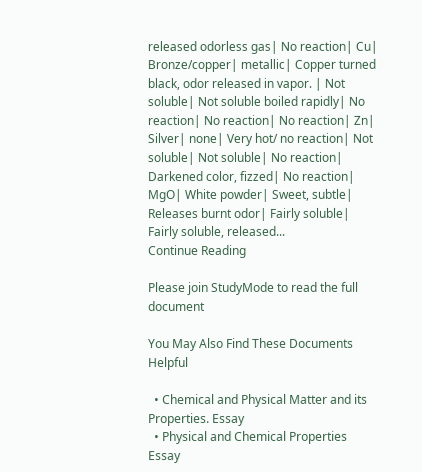released odorless gas| No reaction| Cu| Bronze/copper| metallic| Copper turned black, odor released in vapor. | Not soluble| Not soluble boiled rapidly| No reaction| No reaction| No reaction| Zn| Silver| none| Very hot/ no reaction| Not soluble| Not soluble| No reaction| Darkened color, fizzed| No reaction| MgO| White powder| Sweet, subtle| Releases burnt odor| Fairly soluble| Fairly soluble, released...
Continue Reading

Please join StudyMode to read the full document

You May Also Find These Documents Helpful

  • Chemical and Physical Matter and its Properties. Essay
  • Physical and Chemical Properties Essay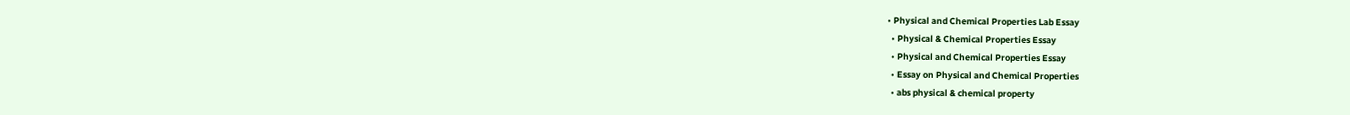• Physical and Chemical Properties Lab Essay
  • Physical & Chemical Properties Essay
  • Physical and Chemical Properties Essay
  • Essay on Physical and Chemical Properties
  • abs physical & chemical property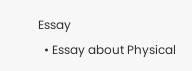Essay
  • Essay about Physical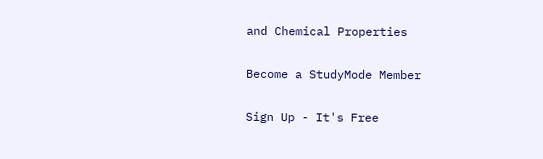and Chemical Properties

Become a StudyMode Member

Sign Up - It's Free